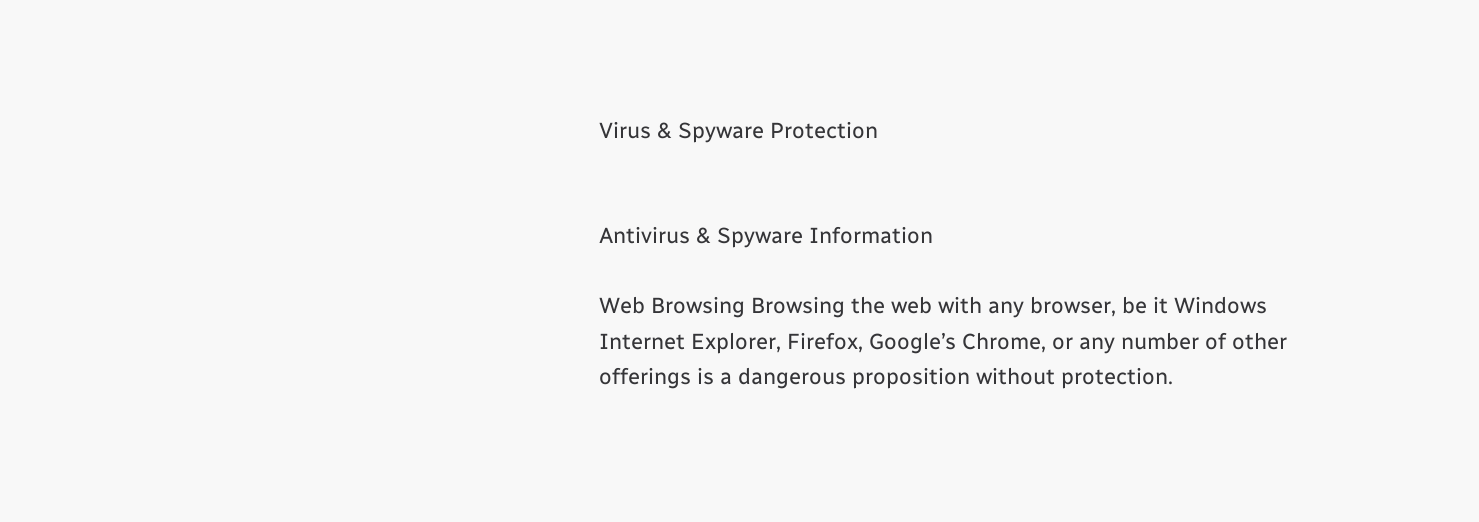Virus & Spyware Protection


Antivirus & Spyware Information

Web Browsing Browsing the web with any browser, be it Windows Internet Explorer, Firefox, Google’s Chrome, or any number of other offerings is a dangerous proposition without protection.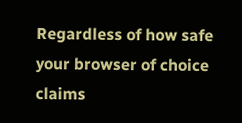Regardless of how safe your browser of choice claims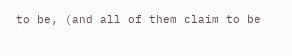to be, (and all of them claim to be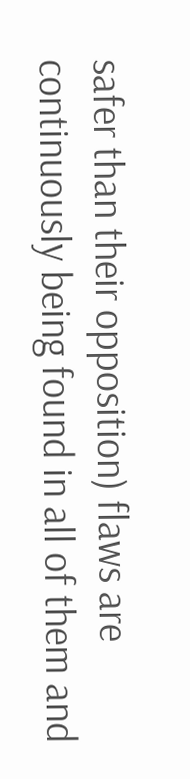safer than their opposition) flaws are continuously being found in all of them and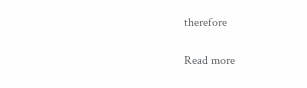therefore

Read more